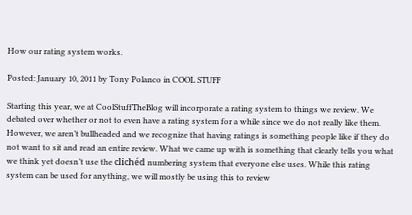How our rating system works.

Posted: January 10, 2011 by Tony Polanco in COOL STUFF

Starting this year, we at CoolStuffTheBlog will incorporate a rating system to things we review. We debated over whether or not to even have a rating system for a while since we do not really like them. However, we aren’t bullheaded and we recognize that having ratings is something people like if they do not want to sit and read an entire review. What we came up with is something that clearly tells you what we think yet doesn’t use the clichéd numbering system that everyone else uses. While this rating system can be used for anything, we will mostly be using this to review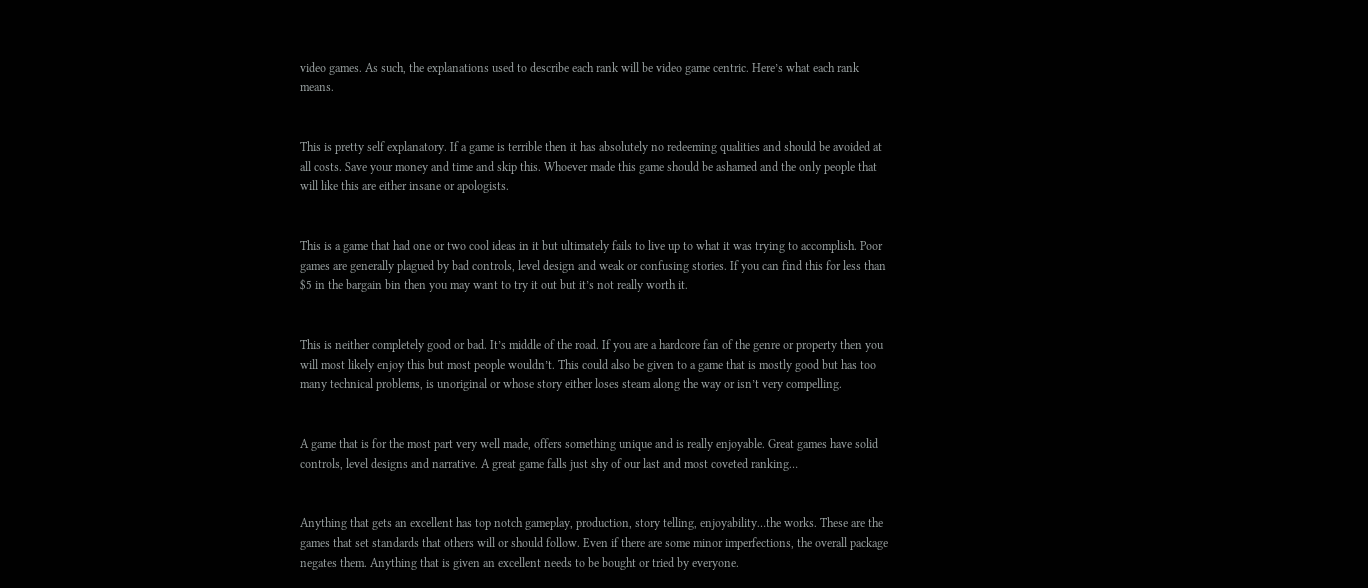video games. As such, the explanations used to describe each rank will be video game centric. Here’s what each rank means.


This is pretty self explanatory. If a game is terrible then it has absolutely no redeeming qualities and should be avoided at all costs. Save your money and time and skip this. Whoever made this game should be ashamed and the only people that will like this are either insane or apologists.


This is a game that had one or two cool ideas in it but ultimately fails to live up to what it was trying to accomplish. Poor games are generally plagued by bad controls, level design and weak or confusing stories. If you can find this for less than $5 in the bargain bin then you may want to try it out but it’s not really worth it.


This is neither completely good or bad. It’s middle of the road. If you are a hardcore fan of the genre or property then you will most likely enjoy this but most people wouldn’t. This could also be given to a game that is mostly good but has too many technical problems, is unoriginal or whose story either loses steam along the way or isn’t very compelling.


A game that is for the most part very well made, offers something unique and is really enjoyable. Great games have solid controls, level designs and narrative. A great game falls just shy of our last and most coveted ranking…


Anything that gets an excellent has top notch gameplay, production, story telling, enjoyability…the works. These are the games that set standards that others will or should follow. Even if there are some minor imperfections, the overall package negates them. Anything that is given an excellent needs to be bought or tried by everyone.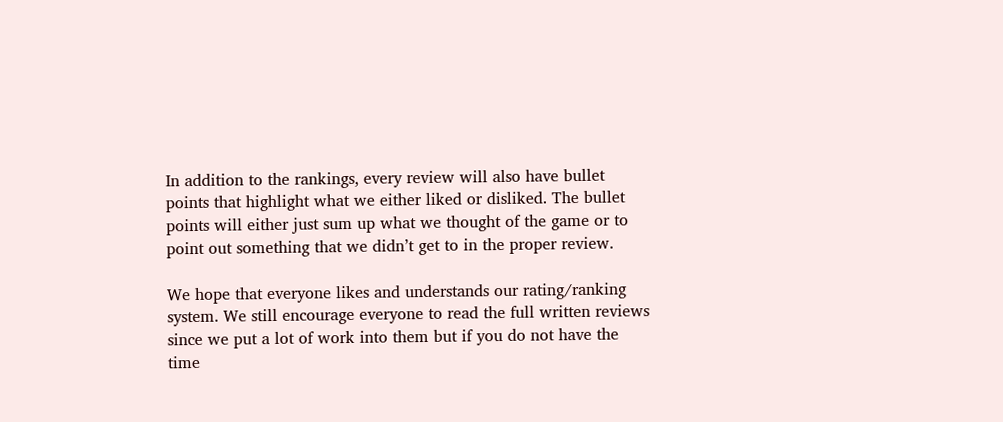In addition to the rankings, every review will also have bullet points that highlight what we either liked or disliked. The bullet points will either just sum up what we thought of the game or to point out something that we didn’t get to in the proper review.

We hope that everyone likes and understands our rating/ranking system. We still encourage everyone to read the full written reviews since we put a lot of work into them but if you do not have the time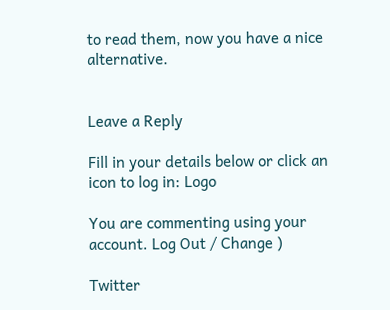to read them, now you have a nice alternative.


Leave a Reply

Fill in your details below or click an icon to log in: Logo

You are commenting using your account. Log Out / Change )

Twitter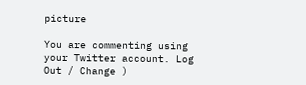picture

You are commenting using your Twitter account. Log Out / Change )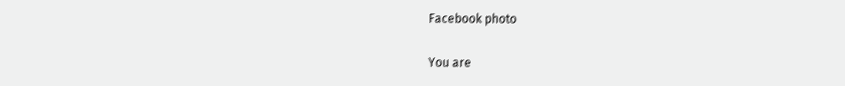Facebook photo

You are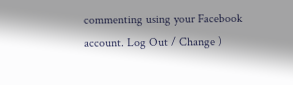commenting using your Facebook account. Log Out / Change )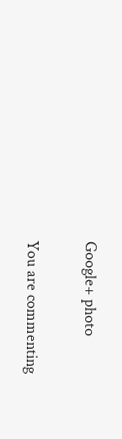Google+ photo

You are commenting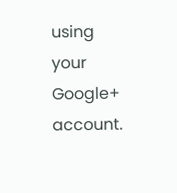using your Google+ account.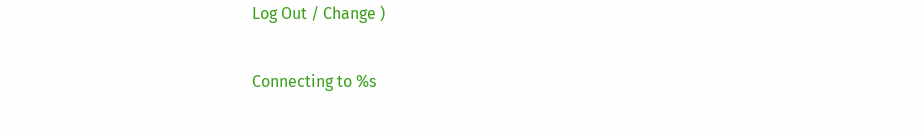Log Out / Change )

Connecting to %s